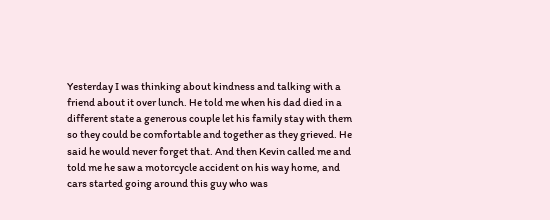Yesterday I was thinking about kindness and talking with a friend about it over lunch. He told me when his dad died in a different state a generous couple let his family stay with them so they could be comfortable and together as they grieved. He said he would never forget that. And then Kevin called me and told me he saw a motorcycle accident on his way home, and cars started going around this guy who was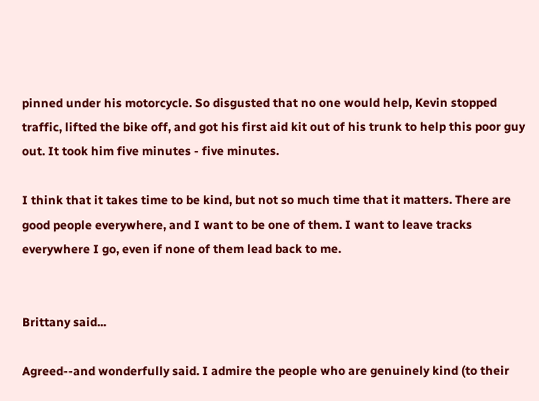pinned under his motorcycle. So disgusted that no one would help, Kevin stopped traffic, lifted the bike off, and got his first aid kit out of his trunk to help this poor guy out. It took him five minutes - five minutes.

I think that it takes time to be kind, but not so much time that it matters. There are good people everywhere, and I want to be one of them. I want to leave tracks everywhere I go, even if none of them lead back to me.


Brittany said...

Agreed--and wonderfully said. I admire the people who are genuinely kind (to their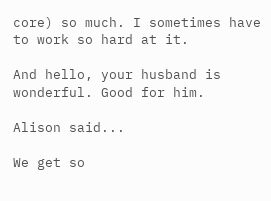core) so much. I sometimes have to work so hard at it.

And hello, your husband is wonderful. Good for him.

Alison said...

We get so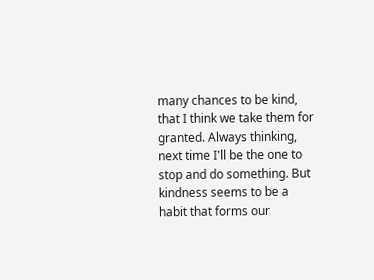many chances to be kind, that I think we take them for granted. Always thinking, next time I'll be the one to stop and do something. But kindness seems to be a habit that forms our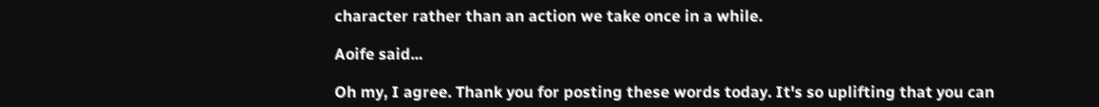character rather than an action we take once in a while.

Aoife said...

Oh my, I agree. Thank you for posting these words today. It's so uplifting that you can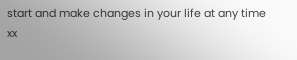start and make changes in your life at any time xx